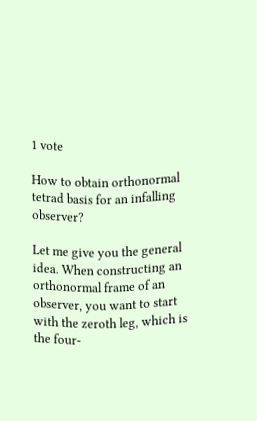1 vote

How to obtain orthonormal tetrad basis for an infalling observer?

Let me give you the general idea. When constructing an orthonormal frame of an observer, you want to start with the zeroth leg, which is the four-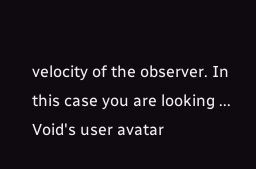velocity of the observer. In this case you are looking ...
Void's user avatar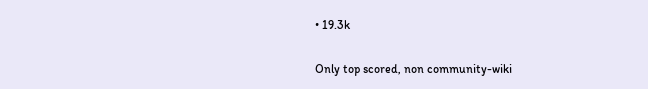• 19.3k

Only top scored, non community-wiki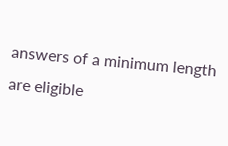answers of a minimum length are eligible